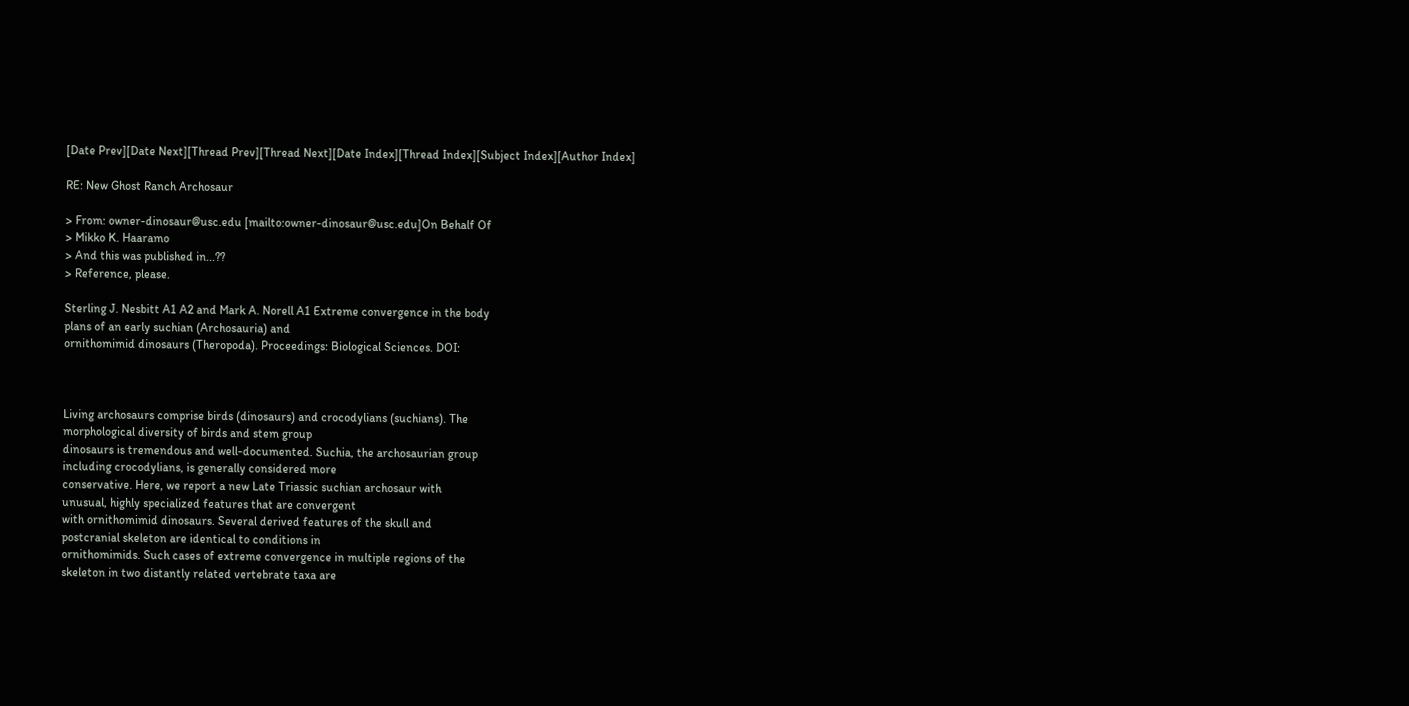[Date Prev][Date Next][Thread Prev][Thread Next][Date Index][Thread Index][Subject Index][Author Index]

RE: New Ghost Ranch Archosaur

> From: owner-dinosaur@usc.edu [mailto:owner-dinosaur@usc.edu]On Behalf Of
> Mikko K. Haaramo
> And this was published in...??
> Reference, please.

Sterling J. Nesbitt A1 A2 and Mark A. Norell A1 Extreme convergence in the body
plans of an early suchian (Archosauria) and
ornithomimid dinosaurs (Theropoda). Proceedings: Biological Sciences. DOI:



Living archosaurs comprise birds (dinosaurs) and crocodylians (suchians). The
morphological diversity of birds and stem group
dinosaurs is tremendous and well-documented. Suchia, the archosaurian group
including crocodylians, is generally considered more
conservative. Here, we report a new Late Triassic suchian archosaur with
unusual, highly specialized features that are convergent
with ornithomimid dinosaurs. Several derived features of the skull and
postcranial skeleton are identical to conditions in
ornithomimids. Such cases of extreme convergence in multiple regions of the
skeleton in two distantly related vertebrate taxa are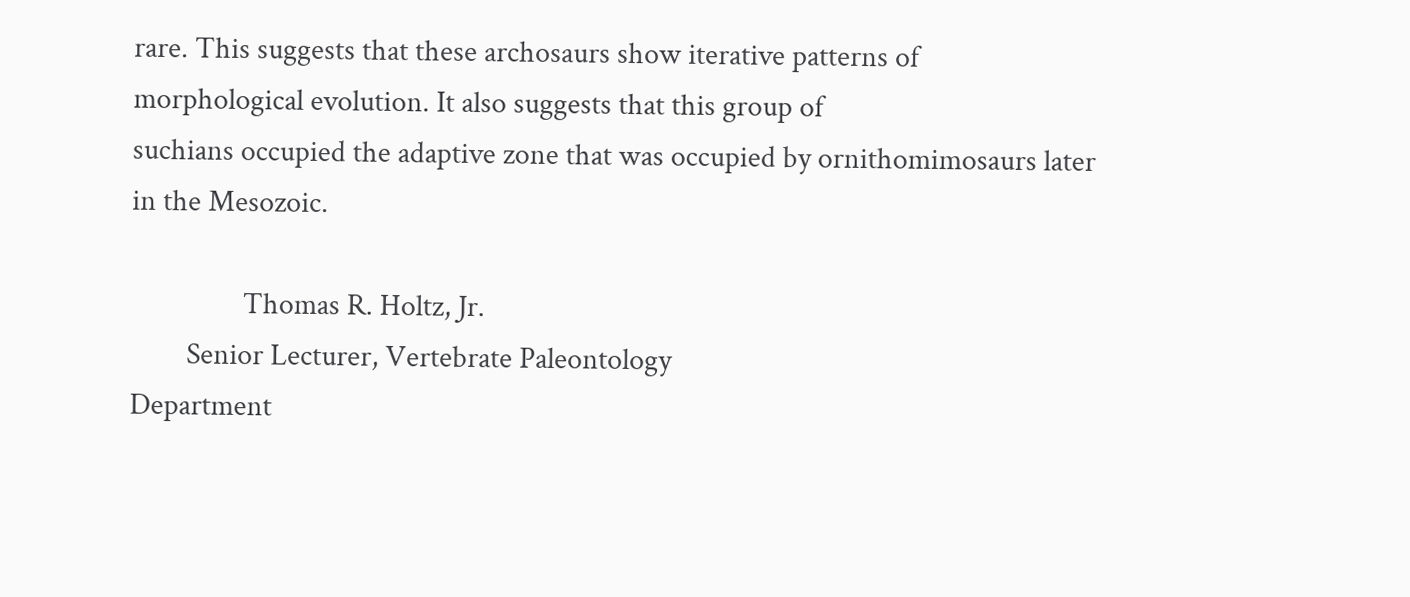rare. This suggests that these archosaurs show iterative patterns of
morphological evolution. It also suggests that this group of
suchians occupied the adaptive zone that was occupied by ornithomimosaurs later
in the Mesozoic.

                Thomas R. Holtz, Jr.
        Senior Lecturer, Vertebrate Paleontology
Department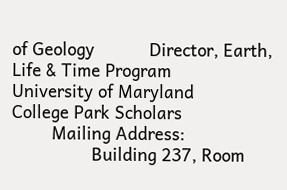of Geology           Director, Earth, Life & Time Program
University of Maryland          College Park Scholars
        Mailing Address:
                Building 237, Room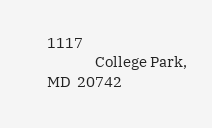1117
                College Park, MD  20742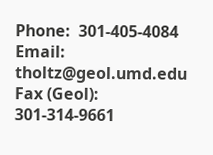Phone:  301-405-4084    Email:  tholtz@geol.umd.edu
Fax (Geol):  301-314-9661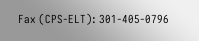Fax (CPS-ELT): 301-405-0796